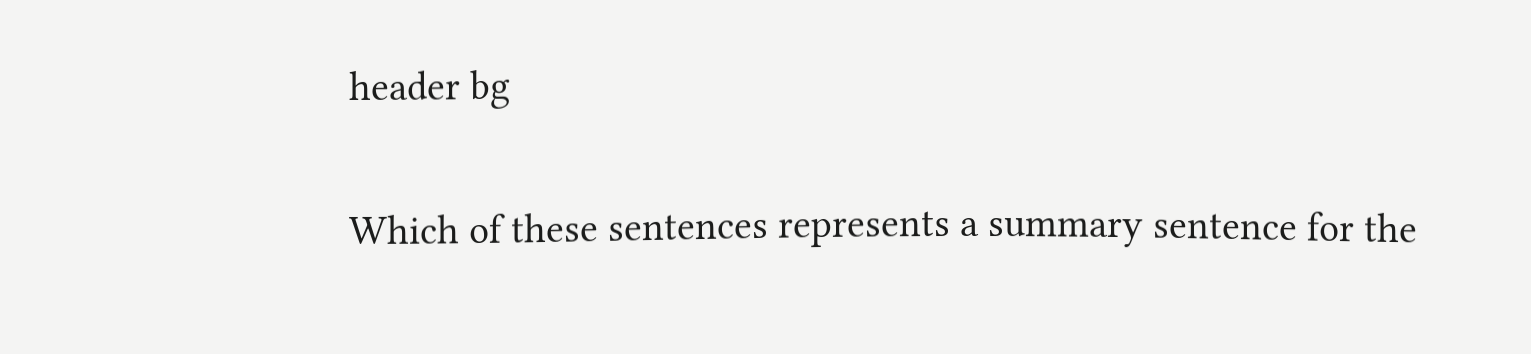header bg


Which of these sentences represents a summary sentence for the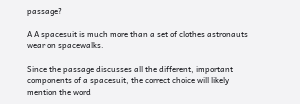passage?

A A spacesuit is much more than a set of clothes astronauts wear on spacewalks.

Since the passage discusses all the different, important components of a spacesuit, the correct choice will likely mention the word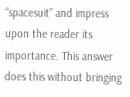“spacesuit” and impress upon the reader its importance. This answer does this without bringing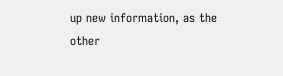up new information, as the other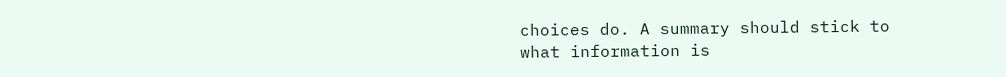choices do. A summary should stick to what information is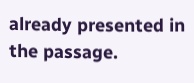already presented in the passage.